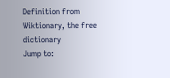Definition from Wiktionary, the free dictionary
Jump to: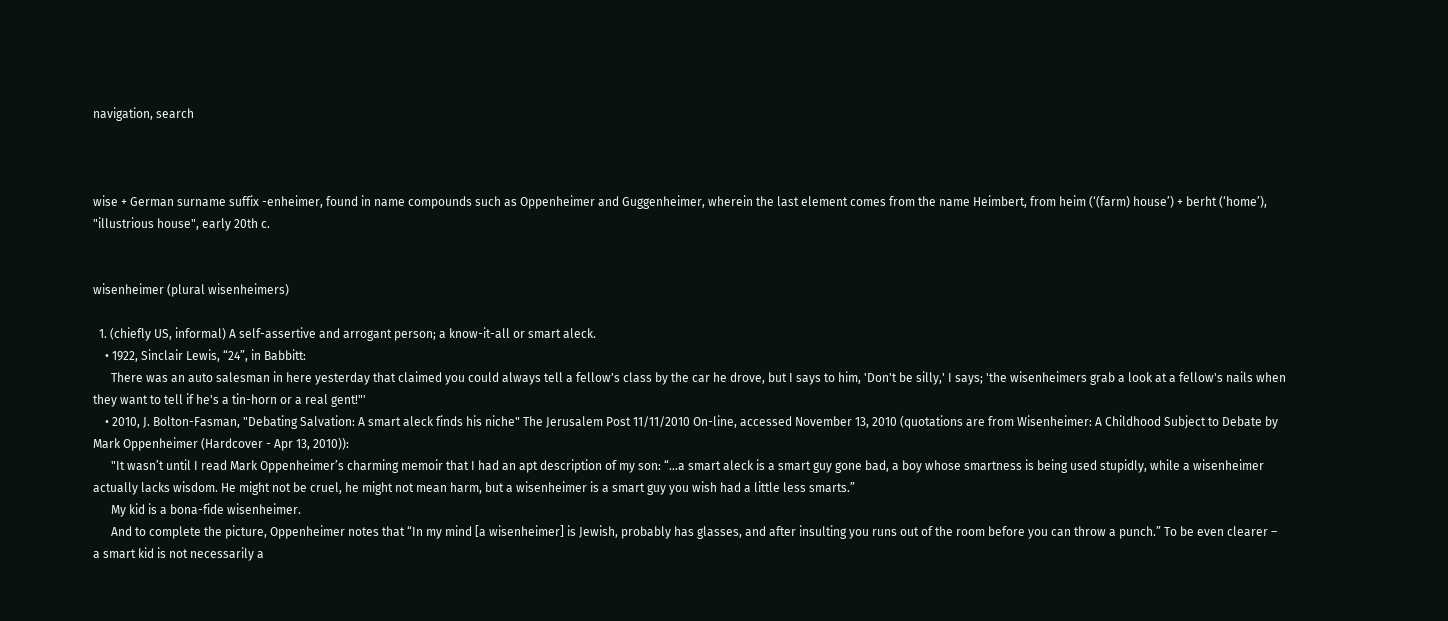navigation, search



wise + German surname suffix -enheimer, found in name compounds such as Oppenheimer and Guggenheimer, wherein the last element comes from the name Heimbert, from heim (‘(farm) house’) + berht (‘home’), "illustrious house", early 20th c.


wisenheimer (plural wisenheimers)

  1. (chiefly US, informal) A self-assertive and arrogant person; a know-it-all or smart aleck.
    • 1922, Sinclair Lewis, “24”, in Babbitt:
      There was an auto salesman in here yesterday that claimed you could always tell a fellow's class by the car he drove, but I says to him, 'Don't be silly,' I says; 'the wisenheimers grab a look at a fellow's nails when they want to tell if he's a tin-horn or a real gent!"'
    • 2010, J. Bolton-Fasman, "Debating Salvation: A smart aleck finds his niche" The Jerusalem Post 11/11/2010 On-line, accessed November 13, 2010 (quotations are from Wisenheimer: A Childhood Subject to Debate by Mark Oppenheimer (Hardcover - Apr 13, 2010)):
      "It wasn’t until I read Mark Oppenheimer’s charming memoir that I had an apt description of my son: “…a smart aleck is a smart guy gone bad, a boy whose smartness is being used stupidly, while a wisenheimer actually lacks wisdom. He might not be cruel, he might not mean harm, but a wisenheimer is a smart guy you wish had a little less smarts.”
      My kid is a bona-fide wisenheimer.
      And to complete the picture, Oppenheimer notes that “In my mind [a wisenheimer] is Jewish, probably has glasses, and after insulting you runs out of the room before you can throw a punch.” To be even clearer – a smart kid is not necessarily a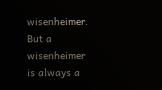wisenheimer. But a wisenheimer is always a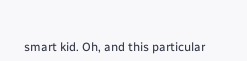smart kid. Oh, and this particular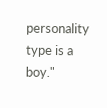personality type is a boy."